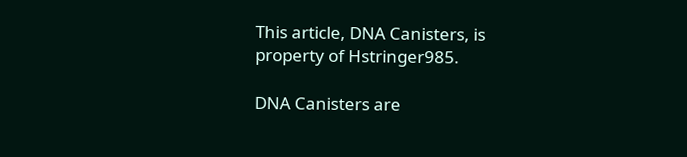This article, DNA Canisters, is property of Hstringer985.

DNA Canisters are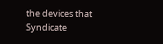the devices that Syndicate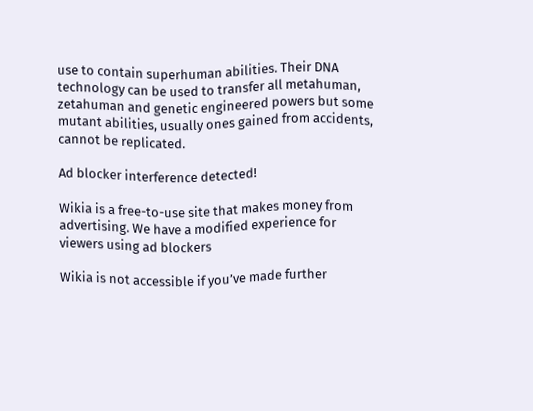use to contain superhuman abilities. Their DNA technology can be used to transfer all metahuman, zetahuman and genetic engineered powers but some mutant abilities, usually ones gained from accidents, cannot be replicated.

Ad blocker interference detected!

Wikia is a free-to-use site that makes money from advertising. We have a modified experience for viewers using ad blockers

Wikia is not accessible if you’ve made further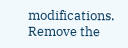modifications. Remove the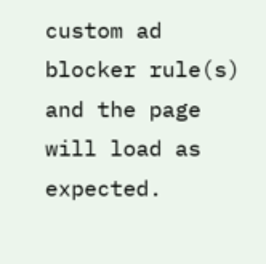custom ad blocker rule(s) and the page will load as expected.